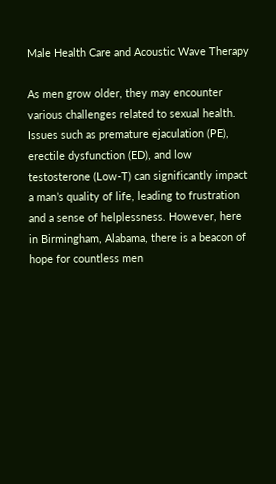Male Health Care and Acoustic Wave Therapy

As men grow older, they may encounter various challenges related to sexual health. Issues such as premature ejaculation (PE), erectile dysfunction (ED), and low testosterone (Low-T) can significantly impact a man’s quality of life, leading to frustration and a sense of helplessness. However, here in Birmingham, Alabama, there is a beacon of hope for countless men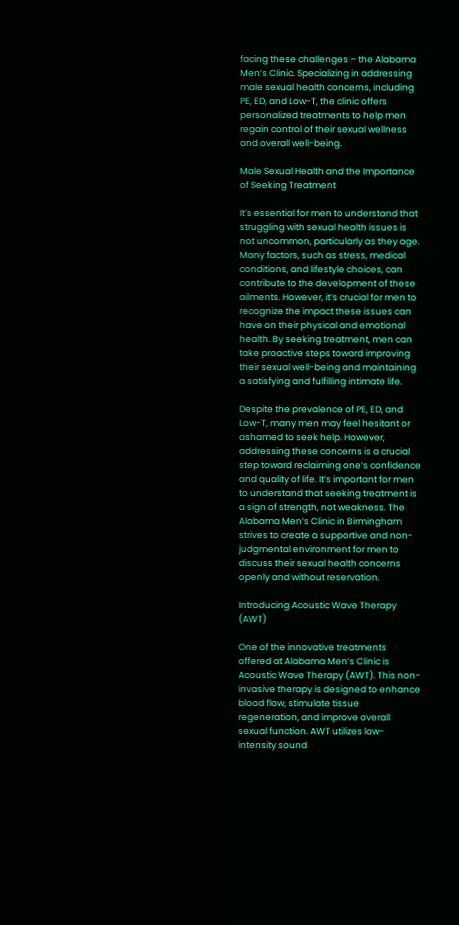facing these challenges – the Alabama Men’s Clinic. Specializing in addressing male sexual health concerns, including PE, ED, and Low-T, the clinic offers personalized treatments to help men regain control of their sexual wellness and overall well-being.

Male Sexual Health and the Importance of Seeking Treatment

It’s essential for men to understand that struggling with sexual health issues is not uncommon, particularly as they age. Many factors, such as stress, medical conditions, and lifestyle choices, can contribute to the development of these ailments. However, it’s crucial for men to recognize the impact these issues can have on their physical and emotional health. By seeking treatment, men can take proactive steps toward improving their sexual well-being and maintaining a satisfying and fulfilling intimate life.

Despite the prevalence of PE, ED, and Low-T, many men may feel hesitant or ashamed to seek help. However, addressing these concerns is a crucial step toward reclaiming one’s confidence and quality of life. It’s important for men to understand that seeking treatment is a sign of strength, not weakness. The Alabama Men’s Clinic in Birmingham strives to create a supportive and non-judgmental environment for men to discuss their sexual health concerns openly and without reservation.

Introducing Acoustic Wave Therapy (AWT)

One of the innovative treatments offered at Alabama Men’s Clinic is Acoustic Wave Therapy (AWT). This non-invasive therapy is designed to enhance blood flow, stimulate tissue regeneration, and improve overall sexual function. AWT utilizes low-intensity sound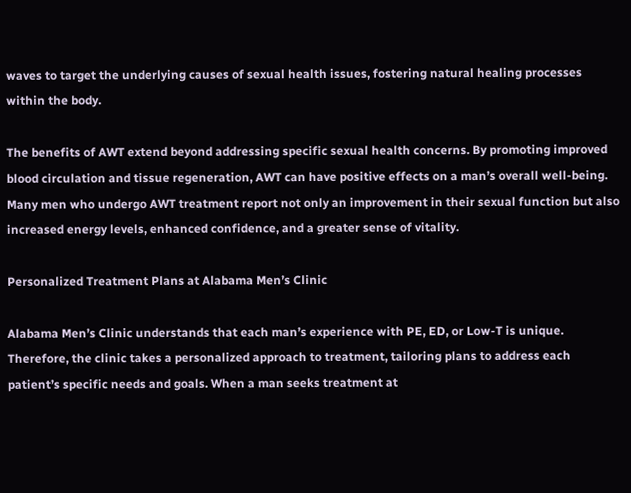waves to target the underlying causes of sexual health issues, fostering natural healing processes within the body.

The benefits of AWT extend beyond addressing specific sexual health concerns. By promoting improved blood circulation and tissue regeneration, AWT can have positive effects on a man’s overall well-being. Many men who undergo AWT treatment report not only an improvement in their sexual function but also increased energy levels, enhanced confidence, and a greater sense of vitality.

Personalized Treatment Plans at Alabama Men’s Clinic

Alabama Men’s Clinic understands that each man’s experience with PE, ED, or Low-T is unique. Therefore, the clinic takes a personalized approach to treatment, tailoring plans to address each patient’s specific needs and goals. When a man seeks treatment at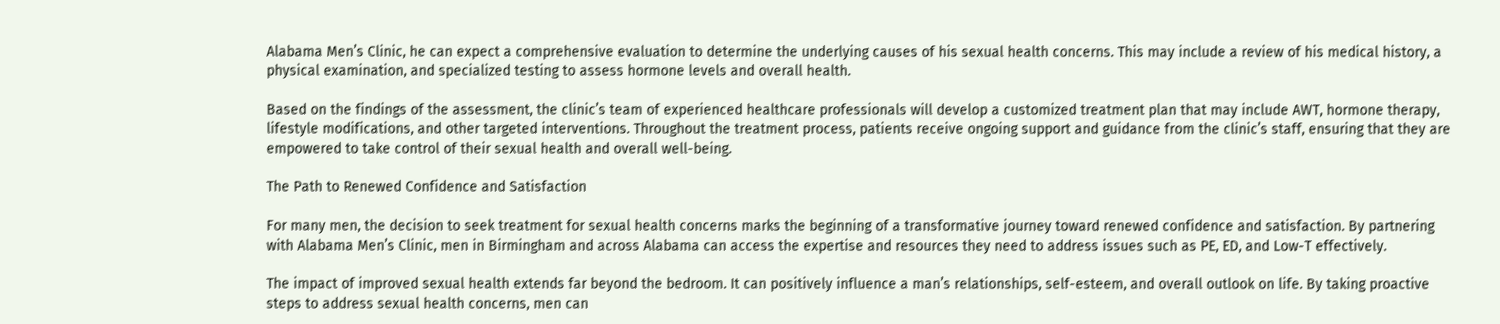Alabama Men’s Clinic, he can expect a comprehensive evaluation to determine the underlying causes of his sexual health concerns. This may include a review of his medical history, a physical examination, and specialized testing to assess hormone levels and overall health.

Based on the findings of the assessment, the clinic’s team of experienced healthcare professionals will develop a customized treatment plan that may include AWT, hormone therapy, lifestyle modifications, and other targeted interventions. Throughout the treatment process, patients receive ongoing support and guidance from the clinic’s staff, ensuring that they are empowered to take control of their sexual health and overall well-being.

The Path to Renewed Confidence and Satisfaction

For many men, the decision to seek treatment for sexual health concerns marks the beginning of a transformative journey toward renewed confidence and satisfaction. By partnering with Alabama Men’s Clinic, men in Birmingham and across Alabama can access the expertise and resources they need to address issues such as PE, ED, and Low-T effectively.

The impact of improved sexual health extends far beyond the bedroom. It can positively influence a man’s relationships, self-esteem, and overall outlook on life. By taking proactive steps to address sexual health concerns, men can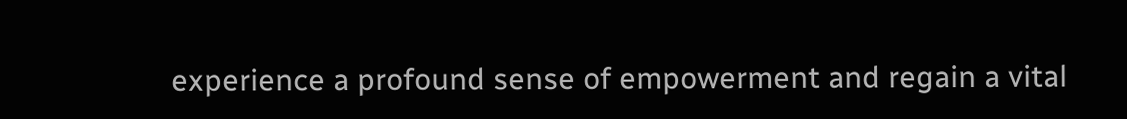experience a profound sense of empowerment and regain a vital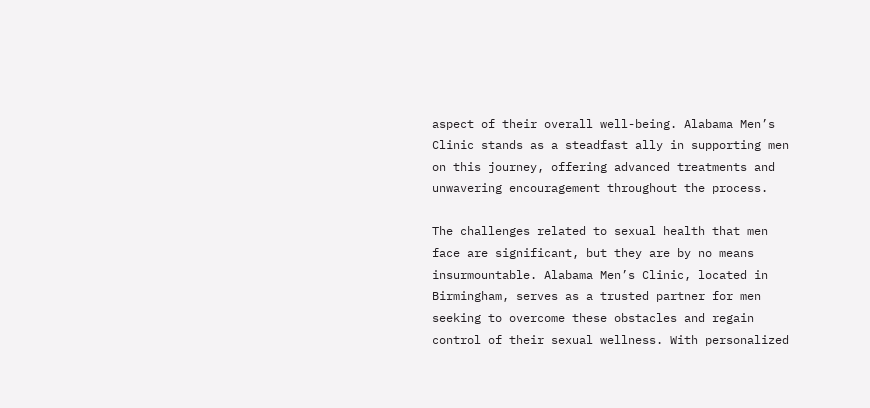aspect of their overall well-being. Alabama Men’s Clinic stands as a steadfast ally in supporting men on this journey, offering advanced treatments and unwavering encouragement throughout the process.

The challenges related to sexual health that men face are significant, but they are by no means insurmountable. Alabama Men’s Clinic, located in Birmingham, serves as a trusted partner for men seeking to overcome these obstacles and regain control of their sexual wellness. With personalized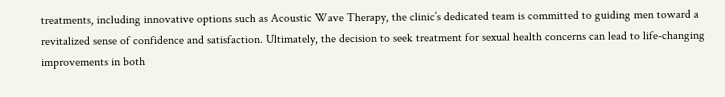treatments, including innovative options such as Acoustic Wave Therapy, the clinic’s dedicated team is committed to guiding men toward a revitalized sense of confidence and satisfaction. Ultimately, the decision to seek treatment for sexual health concerns can lead to life-changing improvements in both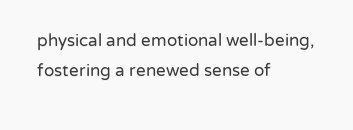physical and emotional well-being, fostering a renewed sense of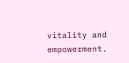vitality and empowerment.